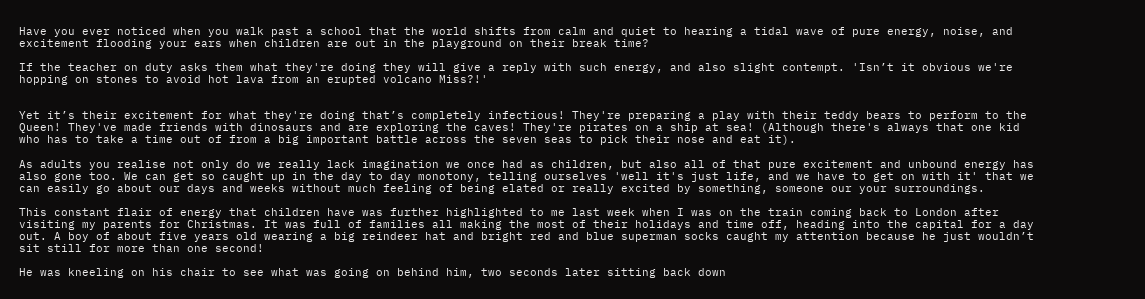Have you ever noticed when you walk past a school that the world shifts from calm and quiet to hearing a tidal wave of pure energy, noise, and excitement flooding your ears when children are out in the playground on their break time?

If the teacher on duty asks them what they're doing they will give a reply with such energy, and also slight contempt. 'Isn’t it obvious we're hopping on stones to avoid hot lava from an erupted volcano Miss?!'


Yet it’s their excitement for what they're doing that’s completely infectious! They're preparing a play with their teddy bears to perform to the Queen! They've made friends with dinosaurs and are exploring the caves! They're pirates on a ship at sea! (Although there's always that one kid who has to take a time out of from a big important battle across the seven seas to pick their nose and eat it).

As adults you realise not only do we really lack imagination we once had as children, but also all of that pure excitement and unbound energy has also gone too. We can get so caught up in the day to day monotony, telling ourselves 'well it's just life, and we have to get on with it' that we can easily go about our days and weeks without much feeling of being elated or really excited by something, someone our your surroundings.

This constant flair of energy that children have was further highlighted to me last week when I was on the train coming back to London after visiting my parents for Christmas. It was full of families all making the most of their holidays and time off, heading into the capital for a day out. A boy of about five years old wearing a big reindeer hat and bright red and blue superman socks caught my attention because he just wouldn’t sit still for more than one second!

He was kneeling on his chair to see what was going on behind him, two seconds later sitting back down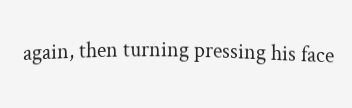again, then turning pressing his face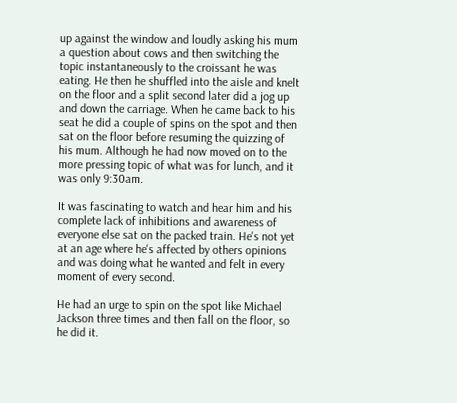up against the window and loudly asking his mum a question about cows and then switching the topic instantaneously to the croissant he was eating. He then he shuffled into the aisle and knelt on the floor and a split second later did a jog up and down the carriage. When he came back to his seat he did a couple of spins on the spot and then sat on the floor before resuming the quizzing of his mum. Although he had now moved on to the more pressing topic of what was for lunch, and it was only 9:30am.

It was fascinating to watch and hear him and his complete lack of inhibitions and awareness of everyone else sat on the packed train. He's not yet at an age where he's affected by others opinions and was doing what he wanted and felt in every moment of every second.

He had an urge to spin on the spot like Michael Jackson three times and then fall on the floor, so he did it.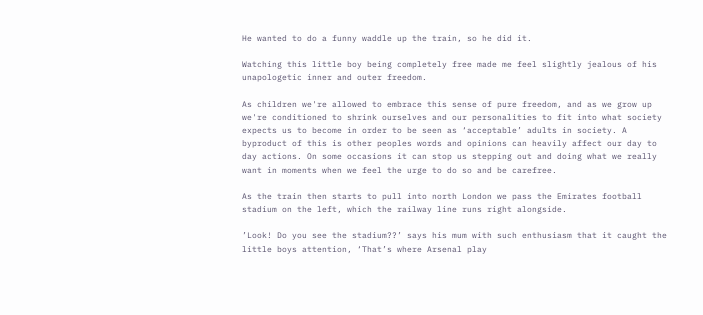He wanted to do a funny waddle up the train, so he did it.

Watching this little boy being completely free made me feel slightly jealous of his unapologetic inner and outer freedom.

As children we're allowed to embrace this sense of pure freedom, and as we grow up we're conditioned to shrink ourselves and our personalities to fit into what society expects us to become in order to be seen as ‘acceptable’ adults in society. A byproduct of this is other peoples words and opinions can heavily affect our day to day actions. On some occasions it can stop us stepping out and doing what we really want in moments when we feel the urge to do so and be carefree.

As the train then starts to pull into north London we pass the Emirates football stadium on the left, which the railway line runs right alongside.

’Look! Do you see the stadium??’ says his mum with such enthusiasm that it caught the little boys attention, ‘That’s where Arsenal play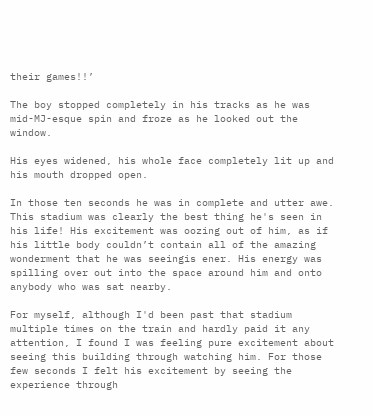their games!!’

The boy stopped completely in his tracks as he was mid-MJ-esque spin and froze as he looked out the window.

His eyes widened, his whole face completely lit up and his mouth dropped open.

In those ten seconds he was in complete and utter awe. This stadium was clearly the best thing he's seen in his life! His excitement was oozing out of him, as if his little body couldn’t contain all of the amazing wonderment that he was seeingis ener. His energy was spilling over out into the space around him and onto anybody who was sat nearby.

For myself, although I'd been past that stadium multiple times on the train and hardly paid it any attention, I found I was feeling pure excitement about seeing this building through watching him. For those few seconds I felt his excitement by seeing the experience through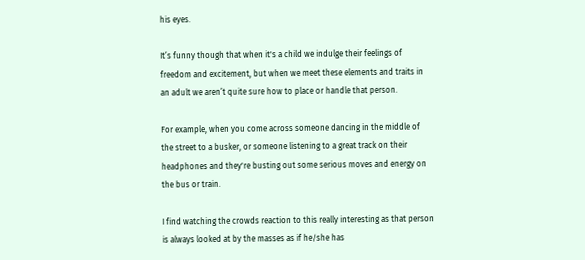his eyes.

It’s funny though that when it's a child we indulge their feelings of freedom and excitement, but when we meet these elements and traits in an adult we aren’t quite sure how to place or handle that person.

For example, when you come across someone dancing in the middle of the street to a busker, or someone listening to a great track on their headphones and they're busting out some serious moves and energy on the bus or train.

I find watching the crowds reaction to this really interesting as that person is always looked at by the masses as if he/she has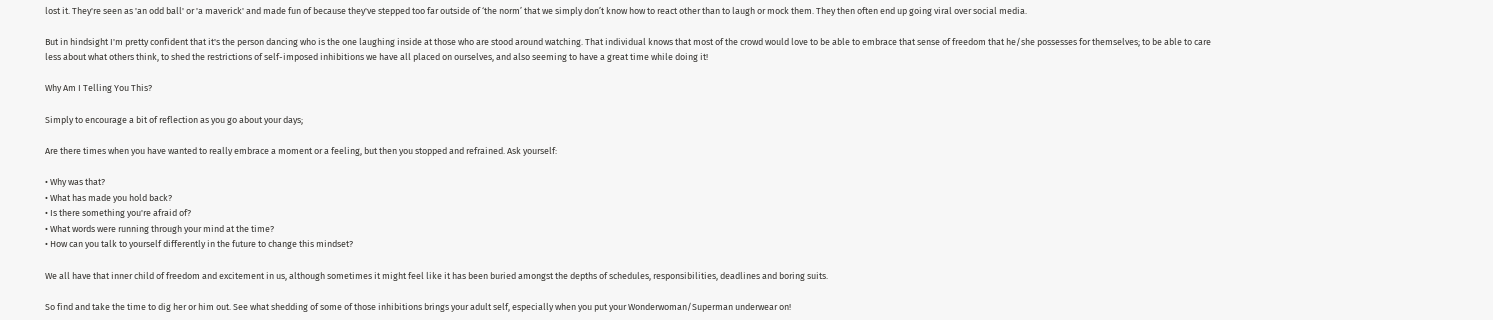lost it. They're seen as 'an odd ball' or 'a maverick' and made fun of because they've stepped too far outside of ‘the norm’ that we simply don’t know how to react other than to laugh or mock them. They then often end up going viral over social media.

But in hindsight I'm pretty confident that it's the person dancing who is the one laughing inside at those who are stood around watching. That individual knows that most of the crowd would love to be able to embrace that sense of freedom that he/she possesses for themselves; to be able to care less about what others think, to shed the restrictions of self-imposed inhibitions we have all placed on ourselves, and also seeming to have a great time while doing it!

Why Am I Telling You This?

Simply to encourage a bit of reflection as you go about your days;

Are there times when you have wanted to really embrace a moment or a feeling, but then you stopped and refrained. Ask yourself:

• Why was that?
• What has made you hold back?
• Is there something you're afraid of?
• What words were running through your mind at the time?
• How can you talk to yourself differently in the future to change this mindset?

We all have that inner child of freedom and excitement in us, although sometimes it might feel like it has been buried amongst the depths of schedules, responsibilities, deadlines and boring suits.

So find and take the time to dig her or him out. See what shedding of some of those inhibitions brings your adult self, especially when you put your Wonderwoman/Superman underwear on!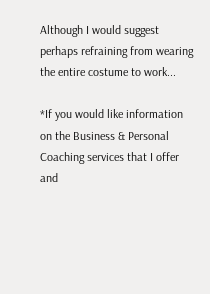Although I would suggest perhaps refraining from wearing the entire costume to work...

*If you would like information on the Business & Personal Coaching services that I offer and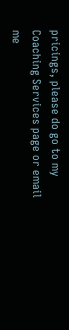pricings, please do go to my Coaching Services page or email me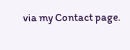via my Contact page.